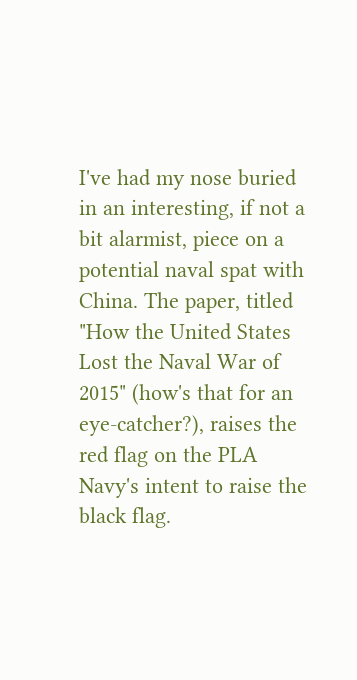I've had my nose buried in an interesting, if not a bit alarmist, piece on a potential naval spat with China. The paper, titled "How the United States Lost the Naval War of 2015" (how's that for an eye-catcher?), raises the red flag on the PLA Navy's intent to raise the black flag.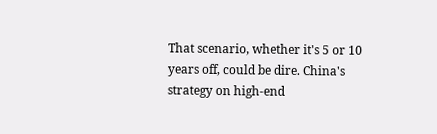That scenario, whether it's 5 or 10 years off, could be dire. China's strategy on high-end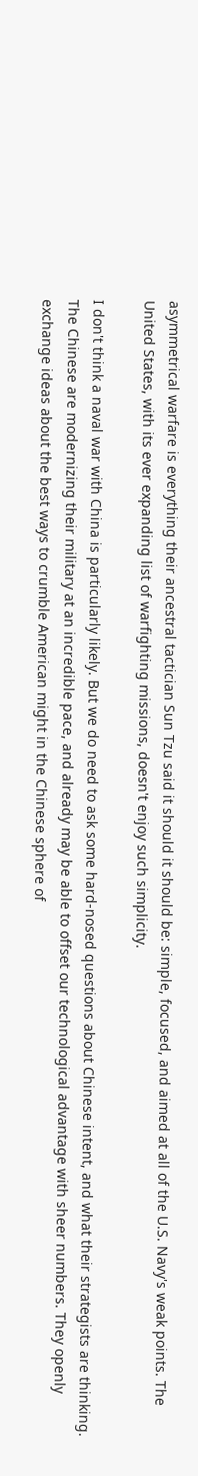asymmetrical warfare is everything their ancestral tactician Sun Tzu said it should it should be: simple, focused, and aimed at all of the U.S. Navy's weak points. The United States, with its ever expanding list of warfighting missions, doesn't enjoy such simplicity.

I don't think a naval war with China is particularly likely. But we do need to ask some hard-nosed questions about Chinese intent, and what their strategists are thinking. The Chinese are modernizing their military at an incredible pace, and already may be able to offset our technological advantage with sheer numbers. They openly exchange ideas about the best ways to crumble American might in the Chinese sphere of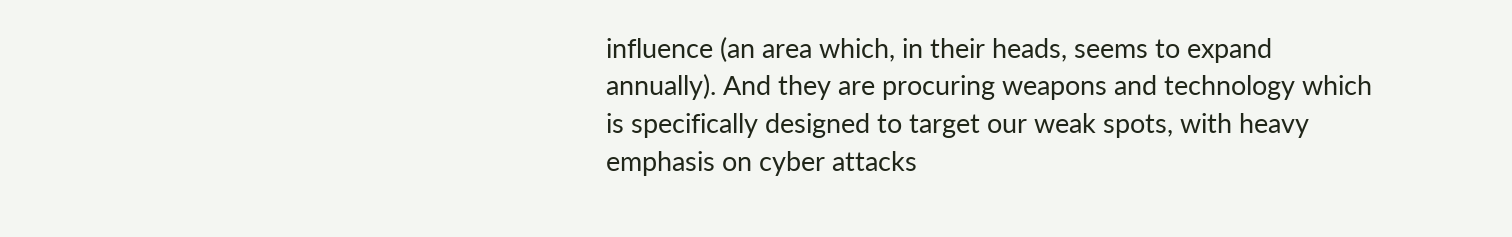influence (an area which, in their heads, seems to expand annually). And they are procuring weapons and technology which is specifically designed to target our weak spots, with heavy emphasis on cyber attacks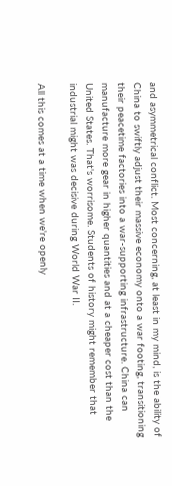and asymmetrical conflict. Most concerning, at least in my mind, is the ability of China to swiftly adjust their massive economy onto a war footing, transitioning their peacetime factories into a war-supporting infrastructure. China can manufacture more gear in higher quantities and at a cheaper cost than the United States. That's worrisome. Students of history might remember that industrial might was decisive during World War II.

All this comes at a time when we're openly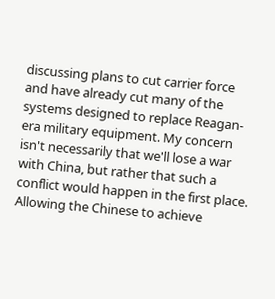discussing plans to cut carrier force and have already cut many of the systems designed to replace Reagan-era military equipment. My concern isn't necessarily that we'll lose a war with China, but rather that such a conflict would happen in the first place. Allowing the Chinese to achieve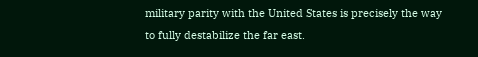military parity with the United States is precisely the way to fully destabilize the far east.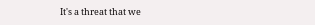It's a threat that we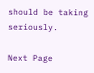should be taking seriously.

Next Page